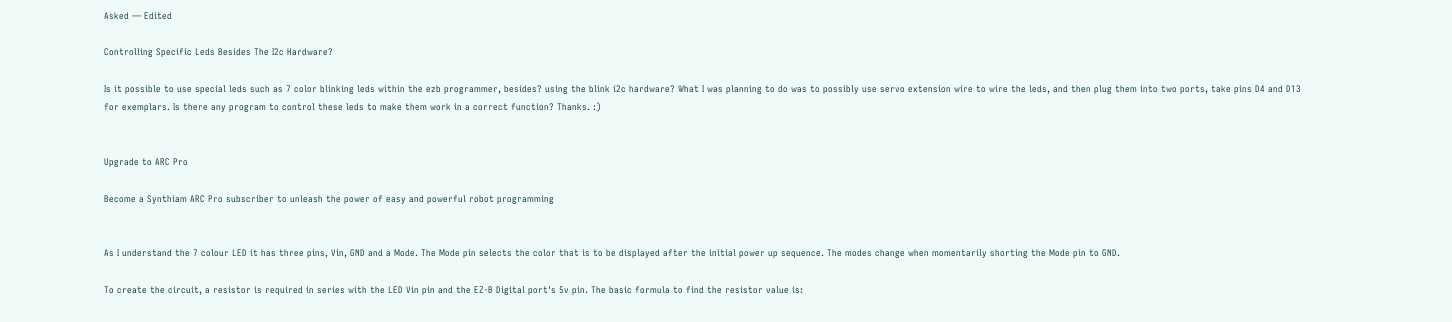Asked — Edited

Controlling Specific Leds Besides The I2c Hardware?

Is it possible to use special leds such as 7 color blinking leds within the ezb programmer, besides? using the blink i2c hardware? What I was planning to do was to possibly use servo extension wire to wire the leds, and then plug them into two ports, take pins D4 and D13 for exemplars. Is there any program to control these leds to make them work in a correct function? Thanks. :)


Upgrade to ARC Pro

Become a Synthiam ARC Pro subscriber to unleash the power of easy and powerful robot programming


As I understand the 7 colour LED it has three pins, Vin, GND and a Mode. The Mode pin selects the color that is to be displayed after the initial power up sequence. The modes change when momentarily shorting the Mode pin to GND.

To create the circuit, a resistor is required in series with the LED Vin pin and the EZ-B Digital port's 5v pin. The basic formula to find the resistor value is: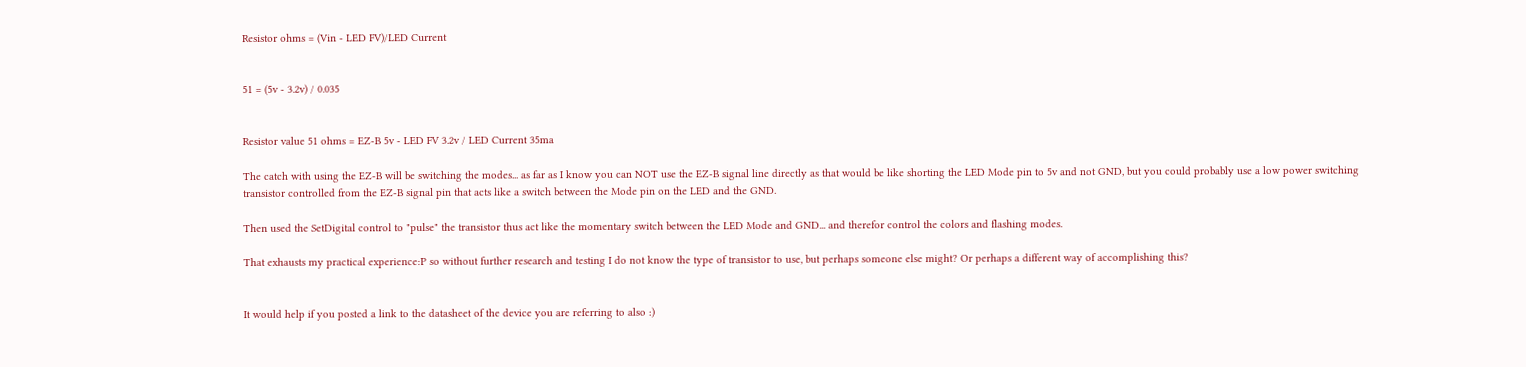Resistor ohms = (Vin - LED FV)/LED Current


51 = (5v - 3.2v) / 0.035


Resistor value 51 ohms = EZ-B 5v - LED FV 3.2v / LED Current 35ma

The catch with using the EZ-B will be switching the modes... as far as I know you can NOT use the EZ-B signal line directly as that would be like shorting the LED Mode pin to 5v and not GND, but you could probably use a low power switching transistor controlled from the EZ-B signal pin that acts like a switch between the Mode pin on the LED and the GND.

Then used the SetDigital control to "pulse" the transistor thus act like the momentary switch between the LED Mode and GND... and therefor control the colors and flashing modes.

That exhausts my practical experience:P so without further research and testing I do not know the type of transistor to use, but perhaps someone else might? Or perhaps a different way of accomplishing this?


It would help if you posted a link to the datasheet of the device you are referring to also :)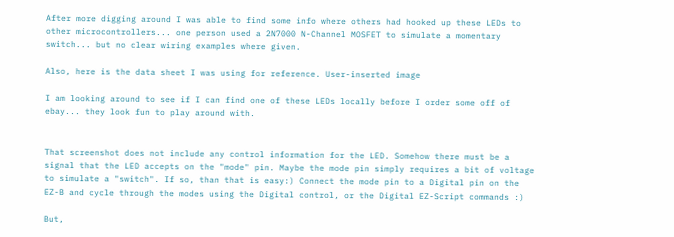After more digging around I was able to find some info where others had hooked up these LEDs to other microcontrollers... one person used a 2N7000 N-Channel MOSFET to simulate a momentary switch... but no clear wiring examples where given.

Also, here is the data sheet I was using for reference. User-inserted image

I am looking around to see if I can find one of these LEDs locally before I order some off of ebay... they look fun to play around with.


That screenshot does not include any control information for the LED. Somehow there must be a signal that the LED accepts on the "mode" pin. Maybe the mode pin simply requires a bit of voltage to simulate a "switch". If so, than that is easy:) Connect the mode pin to a Digital pin on the EZ-B and cycle through the modes using the Digital control, or the Digital EZ-Script commands :)

But,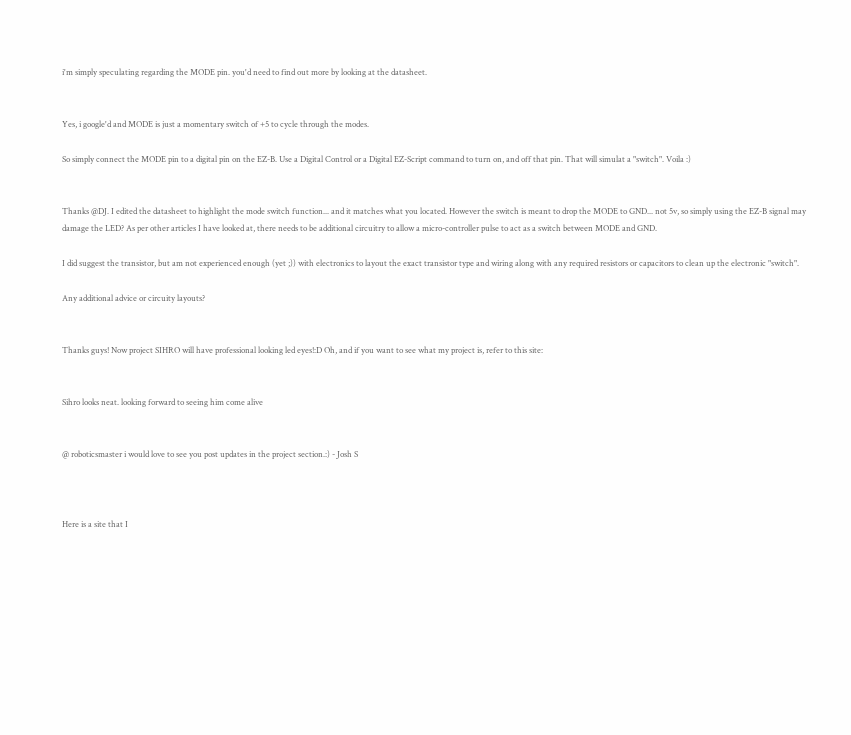i'm simply speculating regarding the MODE pin. you'd need to find out more by looking at the datasheet.


Yes, i google'd and MODE is just a momentary switch of +5 to cycle through the modes.

So simply connect the MODE pin to a digital pin on the EZ-B. Use a Digital Control or a Digital EZ-Script command to turn on, and off that pin. That will simulat a "switch". Voila :)


Thanks @DJ. I edited the datasheet to highlight the mode switch function... and it matches what you located. However the switch is meant to drop the MODE to GND... not 5v, so simply using the EZ-B signal may damage the LED? As per other articles I have looked at, there needs to be additional circuitry to allow a micro-controller pulse to act as a switch between MODE and GND.

I did suggest the transistor, but am not experienced enough (yet ;)) with electronics to layout the exact transistor type and wiring along with any required resistors or capacitors to clean up the electronic "switch".

Any additional advice or circuity layouts?


Thanks guys! Now project SIHRO will have professional looking led eyes!:D Oh, and if you want to see what my project is, refer to this site:


Sihro looks neat. looking forward to seeing him come alive


@ roboticsmaster i would love to see you post updates in the project section.:) - Josh S



Here is a site that I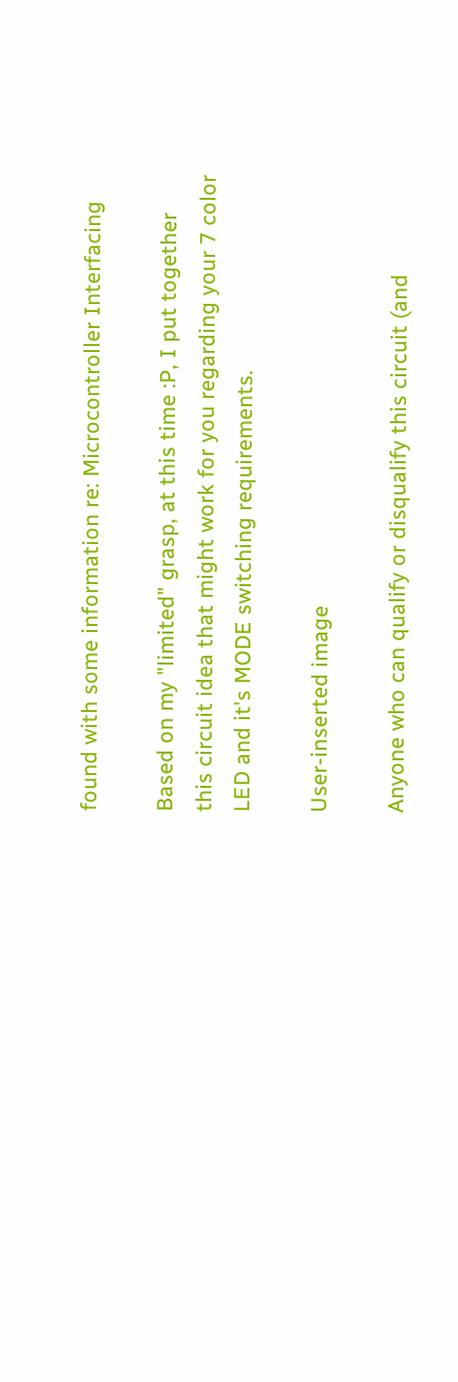found with some information re: Microcontroller Interfacing

Based on my "limited" grasp, at this time :P, I put together this circuit idea that might work for you regarding your 7 color LED and it's MODE switching requirements.

User-inserted image

Anyone who can qualify or disqualify this circuit (and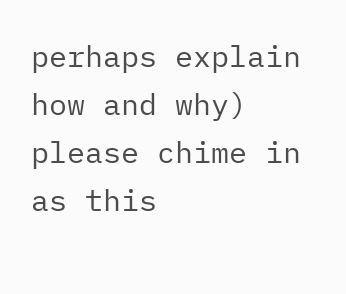perhaps explain how and why) please chime in as this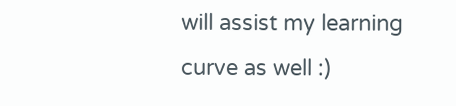will assist my learning curve as well :)